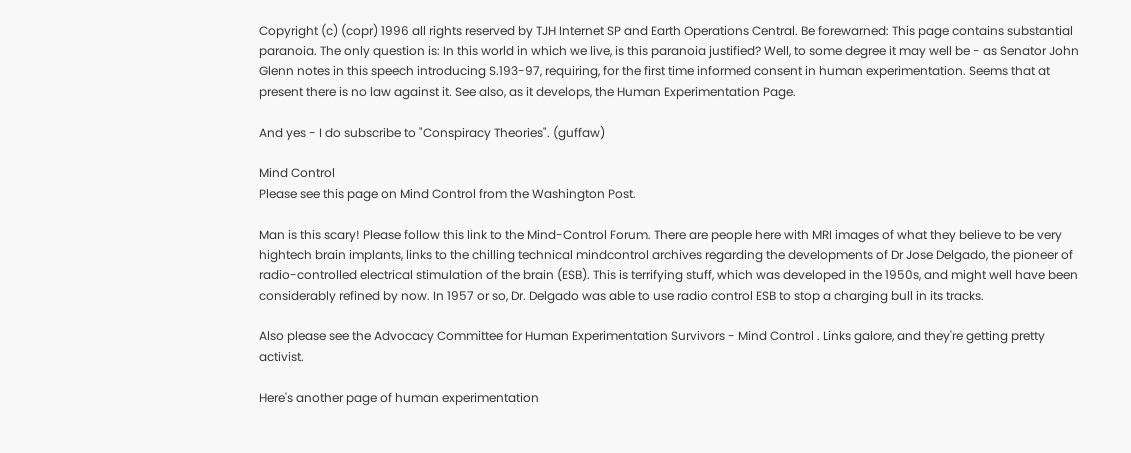Copyright (c) (copr) 1996 all rights reserved by TJH Internet SP and Earth Operations Central. Be forewarned: This page contains substantial paranoia. The only question is: In this world in which we live, is this paranoia justified? Well, to some degree it may well be - as Senator John Glenn notes in this speech introducing S.193-97, requiring, for the first time informed consent in human experimentation. Seems that at present there is no law against it. See also, as it develops, the Human Experimentation Page.

And yes - I do subscribe to "Conspiracy Theories". (guffaw)

Mind Control
Please see this page on Mind Control from the Washington Post.

Man is this scary! Please follow this link to the Mind-Control Forum. There are people here with MRI images of what they believe to be very hightech brain implants, links to the chilling technical mindcontrol archives regarding the developments of Dr Jose Delgado, the pioneer of radio-controlled electrical stimulation of the brain (ESB). This is terrifying stuff, which was developed in the 1950s, and might well have been considerably refined by now. In 1957 or so, Dr. Delgado was able to use radio control ESB to stop a charging bull in its tracks.

Also please see the Advocacy Committee for Human Experimentation Survivors - Mind Control . Links galore, and they're getting pretty activist.

Here's another page of human experimentation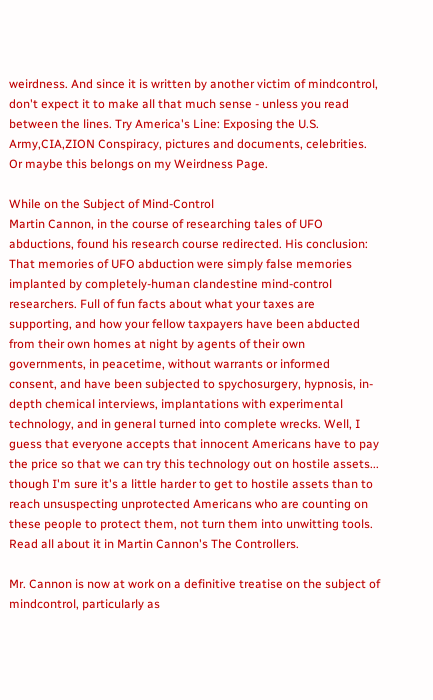weirdness. And since it is written by another victim of mindcontrol, don't expect it to make all that much sense - unless you read between the lines. Try America's Line: Exposing the U.S. Army,CIA,ZION Conspiracy, pictures and documents, celebrities. Or maybe this belongs on my Weirdness Page.

While on the Subject of Mind-Control
Martin Cannon, in the course of researching tales of UFO abductions, found his research course redirected. His conclusion: That memories of UFO abduction were simply false memories implanted by completely-human clandestine mind-control researchers. Full of fun facts about what your taxes are supporting, and how your fellow taxpayers have been abducted from their own homes at night by agents of their own governments, in peacetime, without warrants or informed consent, and have been subjected to spychosurgery, hypnosis, in-depth chemical interviews, implantations with experimental technology, and in general turned into complete wrecks. Well, I guess that everyone accepts that innocent Americans have to pay the price so that we can try this technology out on hostile assets... though I'm sure it's a little harder to get to hostile assets than to reach unsuspecting unprotected Americans who are counting on these people to protect them, not turn them into unwitting tools. Read all about it in Martin Cannon's The Controllers.

Mr. Cannon is now at work on a definitive treatise on the subject of mindcontrol, particularly as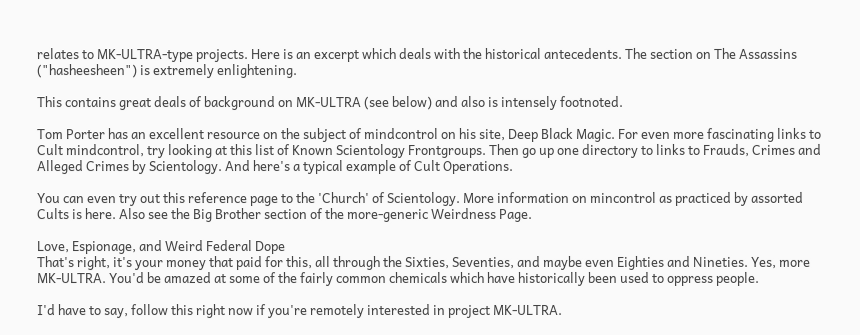relates to MK-ULTRA-type projects. Here is an excerpt which deals with the historical antecedents. The section on The Assassins ("hasheesheen") is extremely enlightening.

This contains great deals of background on MK-ULTRA (see below) and also is intensely footnoted.

Tom Porter has an excellent resource on the subject of mindcontrol on his site, Deep Black Magic. For even more fascinating links to Cult mindcontrol, try looking at this list of Known Scientology Frontgroups. Then go up one directory to links to Frauds, Crimes and Alleged Crimes by Scientology. And here's a typical example of Cult Operations.

You can even try out this reference page to the 'Church' of Scientology. More information on mincontrol as practiced by assorted Cults is here. Also see the Big Brother section of the more-generic Weirdness Page.

Love, Espionage, and Weird Federal Dope
That's right, it's your money that paid for this, all through the Sixties, Seventies, and maybe even Eighties and Nineties. Yes, more MK-ULTRA. You'd be amazed at some of the fairly common chemicals which have historically been used to oppress people.

I'd have to say, follow this right now if you're remotely interested in project MK-ULTRA.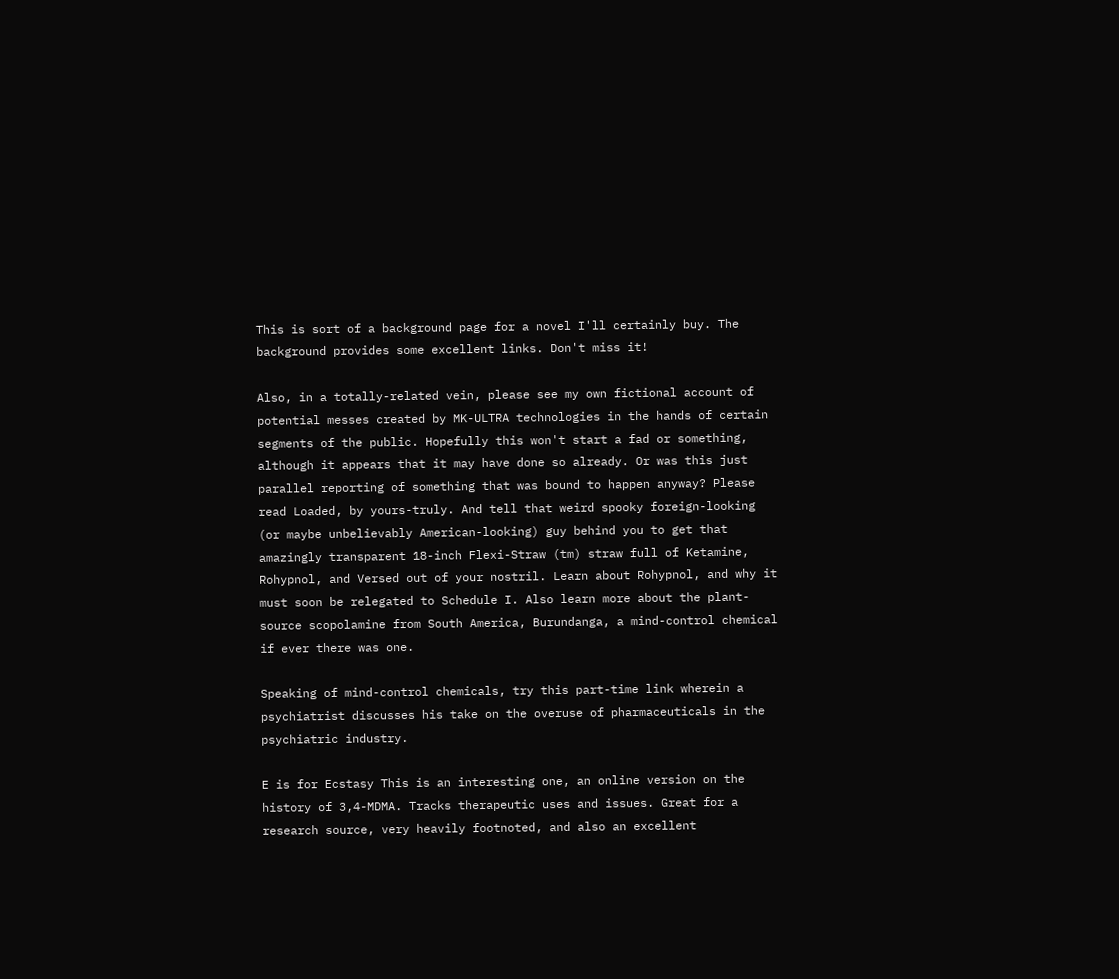This is sort of a background page for a novel I'll certainly buy. The background provides some excellent links. Don't miss it!

Also, in a totally-related vein, please see my own fictional account of potential messes created by MK-ULTRA technologies in the hands of certain segments of the public. Hopefully this won't start a fad or something, although it appears that it may have done so already. Or was this just parallel reporting of something that was bound to happen anyway? Please read Loaded, by yours-truly. And tell that weird spooky foreign-looking (or maybe unbelievably American-looking) guy behind you to get that amazingly transparent 18-inch Flexi-Straw (tm) straw full of Ketamine, Rohypnol, and Versed out of your nostril. Learn about Rohypnol, and why it must soon be relegated to Schedule I. Also learn more about the plant-source scopolamine from South America, Burundanga, a mind-control chemical if ever there was one.

Speaking of mind-control chemicals, try this part-time link wherein a psychiatrist discusses his take on the overuse of pharmaceuticals in the psychiatric industry.

E is for Ecstasy This is an interesting one, an online version on the history of 3,4-MDMA. Tracks therapeutic uses and issues. Great for a research source, very heavily footnoted, and also an excellent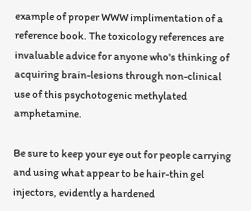example of proper WWW implimentation of a reference book. The toxicology references are invaluable advice for anyone who's thinking of acquiring brain-lesions through non-clinical use of this psychotogenic methylated amphetamine.

Be sure to keep your eye out for people carrying and using what appear to be hair-thin gel injectors, evidently a hardened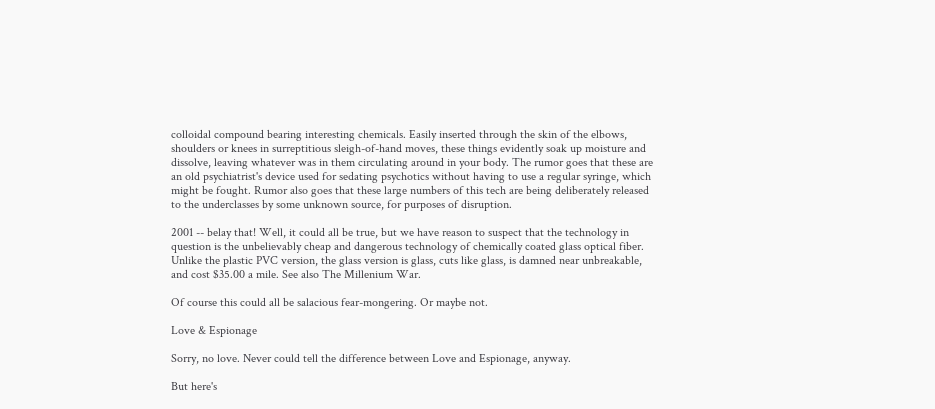colloidal compound bearing interesting chemicals. Easily inserted through the skin of the elbows, shoulders or knees in surreptitious sleigh-of-hand moves, these things evidently soak up moisture and dissolve, leaving whatever was in them circulating around in your body. The rumor goes that these are an old psychiatrist's device used for sedating psychotics without having to use a regular syringe, which might be fought. Rumor also goes that these large numbers of this tech are being deliberately released to the underclasses by some unknown source, for purposes of disruption.

2001 -- belay that! Well, it could all be true, but we have reason to suspect that the technology in question is the unbelievably cheap and dangerous technology of chemically coated glass optical fiber. Unlike the plastic PVC version, the glass version is glass, cuts like glass, is damned near unbreakable, and cost $35.00 a mile. See also The Millenium War.

Of course this could all be salacious fear-mongering. Or maybe not.

Love & Espionage

Sorry, no love. Never could tell the difference between Love and Espionage, anyway.

But here's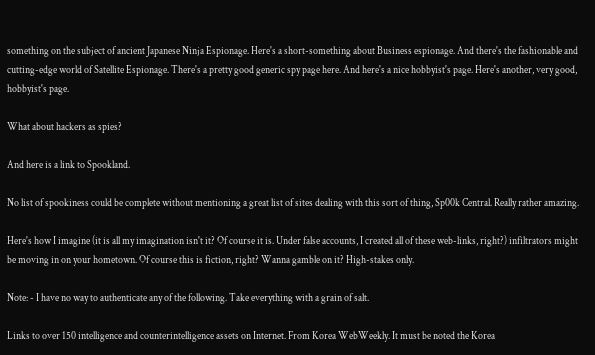something on the subject of ancient Japanese Ninja Espionage. Here's a short-something about Business espionage. And there's the fashionable and cutting-edge world of Satellite Espionage. There's a pretty good generic spy page here. And here's a nice hobbyist's page. Here's another, very good, hobbyist's page.

What about hackers as spies?

And here is a link to Spookland.

No list of spookiness could be complete without mentioning a great list of sites dealing with this sort of thing, Sp00k Central. Really rather amazing.

Here's how I imagine (it is all my imagination isn't it? Of course it is. Under false accounts, I created all of these web-links, right?) infiltrators might be moving in on your hometown. Of course this is fiction, right? Wanna gamble on it? High-stakes only.

Note: - I have no way to authenticate any of the following. Take everything with a grain of salt.

Links to over 150 intelligence and counterintelligence assets on Internet. From Korea WebWeekly. It must be noted the Korea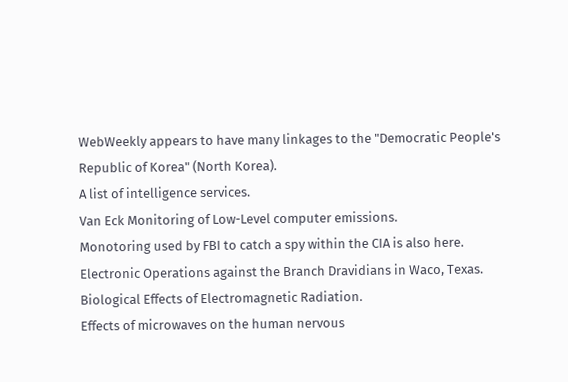WebWeekly appears to have many linkages to the "Democratic People's Republic of Korea" (North Korea).
A list of intelligence services.
Van Eck Monitoring of Low-Level computer emissions.
Monotoring used by FBI to catch a spy within the CIA is also here.
Electronic Operations against the Branch Dravidians in Waco, Texas.
Biological Effects of Electromagnetic Radiation.
Effects of microwaves on the human nervous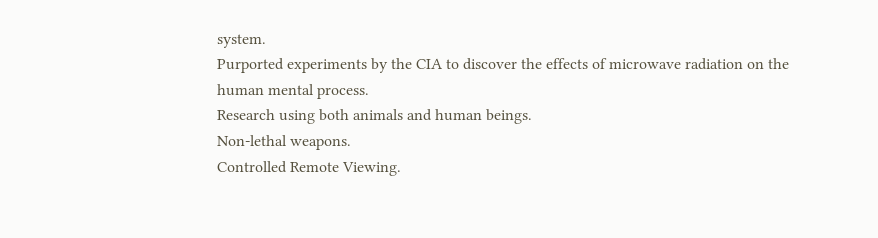system.
Purported experiments by the CIA to discover the effects of microwave radiation on the human mental process.
Research using both animals and human beings.
Non-lethal weapons.
Controlled Remote Viewing.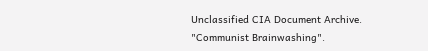Unclassified CIA Document Archive.
"Communist Brainwashing".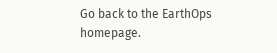Go back to the EarthOps homepage.